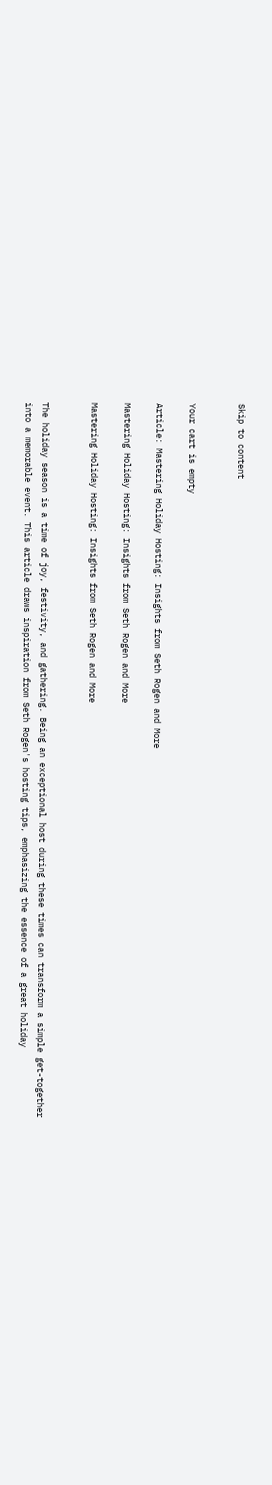Skip to content


Your cart is empty

Article: Mastering Holiday Hosting: Insights from Seth Rogen and More

Mastering Holiday Hosting: Insights from Seth Rogen and More

Mastering Holiday Hosting: Insights from Seth Rogen and More


The holiday season is a time of joy, festivity, and gathering. Being an exceptional host during these times can transform a simple get-together into a memorable event. This article draws inspiration from Seth Rogen's hosting tips, emphasizing the essence of a great holiday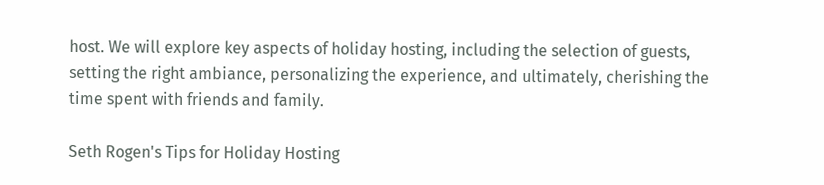host. We will explore key aspects of holiday hosting, including the selection of guests, setting the right ambiance, personalizing the experience, and ultimately, cherishing the time spent with friends and family.

Seth Rogen's Tips for Holiday Hosting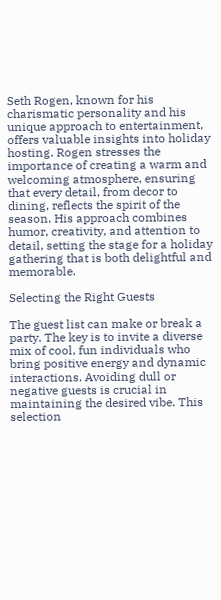Seth Rogen, known for his charismatic personality and his unique approach to entertainment, offers valuable insights into holiday hosting. Rogen stresses the importance of creating a warm and welcoming atmosphere, ensuring that every detail, from decor to dining, reflects the spirit of the season. His approach combines humor, creativity, and attention to detail, setting the stage for a holiday gathering that is both delightful and memorable.

Selecting the Right Guests

The guest list can make or break a party. The key is to invite a diverse mix of cool, fun individuals who bring positive energy and dynamic interactions. Avoiding dull or negative guests is crucial in maintaining the desired vibe. This selection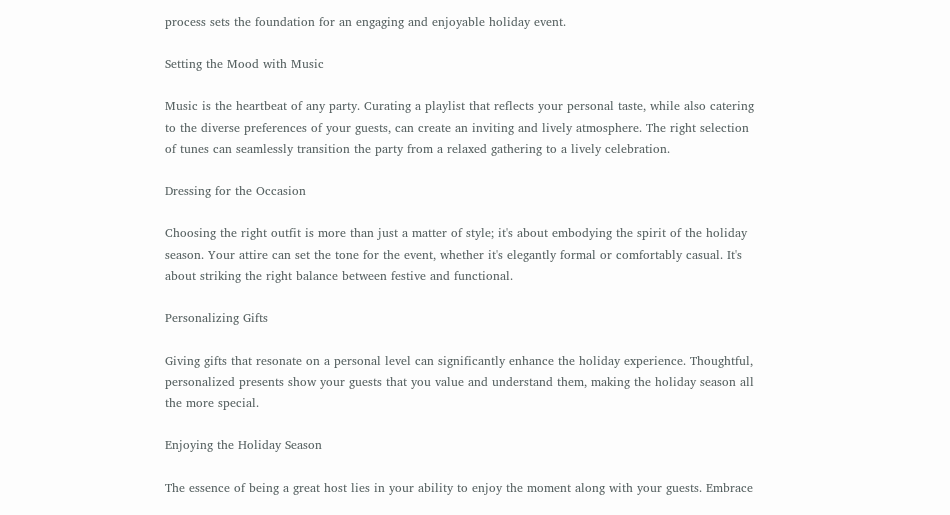process sets the foundation for an engaging and enjoyable holiday event.

Setting the Mood with Music

Music is the heartbeat of any party. Curating a playlist that reflects your personal taste, while also catering to the diverse preferences of your guests, can create an inviting and lively atmosphere. The right selection of tunes can seamlessly transition the party from a relaxed gathering to a lively celebration.

Dressing for the Occasion

Choosing the right outfit is more than just a matter of style; it's about embodying the spirit of the holiday season. Your attire can set the tone for the event, whether it's elegantly formal or comfortably casual. It's about striking the right balance between festive and functional.

Personalizing Gifts

Giving gifts that resonate on a personal level can significantly enhance the holiday experience. Thoughtful, personalized presents show your guests that you value and understand them, making the holiday season all the more special.

Enjoying the Holiday Season

The essence of being a great host lies in your ability to enjoy the moment along with your guests. Embrace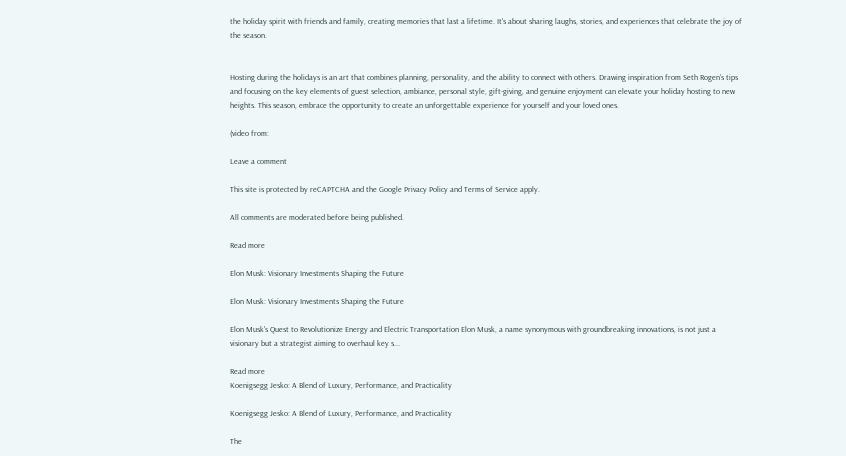the holiday spirit with friends and family, creating memories that last a lifetime. It's about sharing laughs, stories, and experiences that celebrate the joy of the season.


Hosting during the holidays is an art that combines planning, personality, and the ability to connect with others. Drawing inspiration from Seth Rogen's tips and focusing on the key elements of guest selection, ambiance, personal style, gift-giving, and genuine enjoyment can elevate your holiday hosting to new heights. This season, embrace the opportunity to create an unforgettable experience for yourself and your loved ones.

(video from:

Leave a comment

This site is protected by reCAPTCHA and the Google Privacy Policy and Terms of Service apply.

All comments are moderated before being published.

Read more

Elon Musk: Visionary Investments Shaping the Future

Elon Musk: Visionary Investments Shaping the Future

Elon Musk's Quest to Revolutionize Energy and Electric Transportation Elon Musk, a name synonymous with groundbreaking innovations, is not just a visionary but a strategist aiming to overhaul key s...

Read more
Koenigsegg Jesko: A Blend of Luxury, Performance, and Practicality

Koenigsegg Jesko: A Blend of Luxury, Performance, and Practicality

The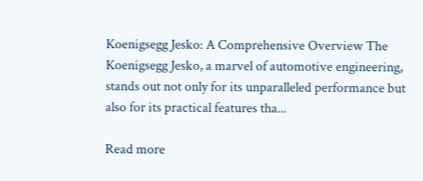Koenigsegg Jesko: A Comprehensive Overview The Koenigsegg Jesko, a marvel of automotive engineering, stands out not only for its unparalleled performance but also for its practical features tha...

Read more